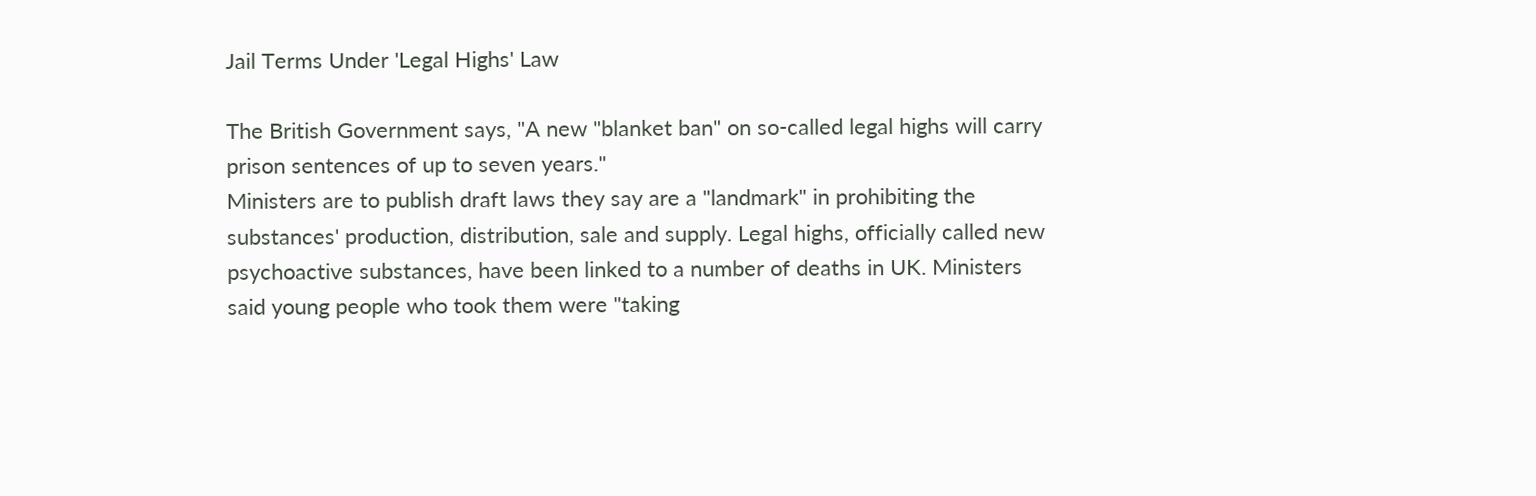Jail Terms Under 'Legal Highs' Law

The British Government says, "A new "blanket ban" on so-called legal highs will carry prison sentences of up to seven years."
Ministers are to publish draft laws they say are a "landmark" in prohibiting the substances' production, distribution, sale and supply. Legal highs, officially called new psychoactive substances, have been linked to a number of deaths in UK. Ministers said young people who took them were "taking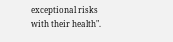exceptional risks with their health".